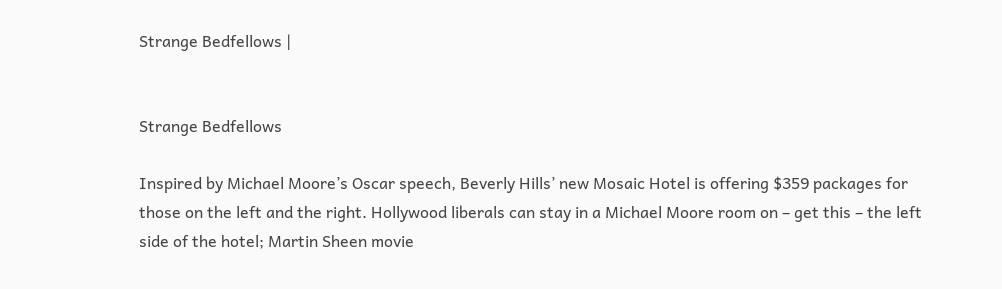Strange Bedfellows |


Strange Bedfellows

Inspired by Michael Moore’s Oscar speech, Beverly Hills’ new Mosaic Hotel is offering $359 packages for those on the left and the right. Hollywood liberals can stay in a Michael Moore room on – get this – the left side of the hotel; Martin Sheen movie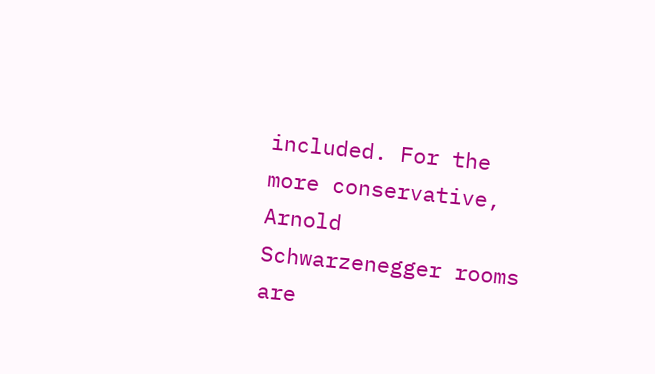included. For the more conservative, Arnold Schwarzenegger rooms are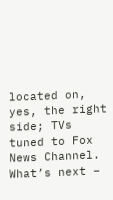located on, yes, the right side; TVs tuned to Fox News Channel. What’s next –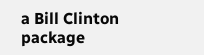a Bill Clinton package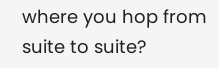where you hop from suite to suite?